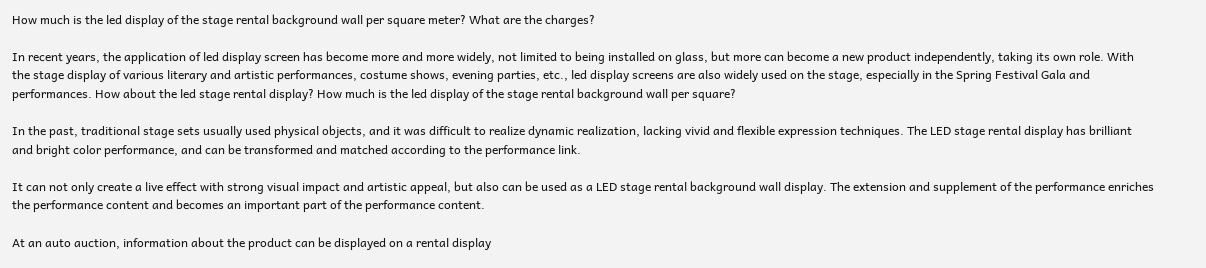How much is the led display of the stage rental background wall per square meter? What are the charges?

In recent years, the application of led display screen has become more and more widely, not limited to being installed on glass, but more can become a new product independently, taking its own role. With the stage display of various literary and artistic performances, costume shows, evening parties, etc., led display screens are also widely used on the stage, especially in the Spring Festival Gala and performances. How about the led stage rental display? How much is the led display of the stage rental background wall per square?

In the past, traditional stage sets usually used physical objects, and it was difficult to realize dynamic realization, lacking vivid and flexible expression techniques. The LED stage rental display has brilliant and bright color performance, and can be transformed and matched according to the performance link.

It can not only create a live effect with strong visual impact and artistic appeal, but also can be used as a LED stage rental background wall display. The extension and supplement of the performance enriches the performance content and becomes an important part of the performance content.

At an auto auction, information about the product can be displayed on a rental display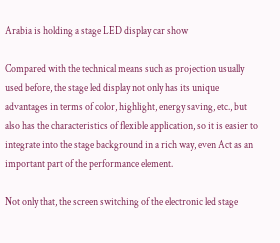Arabia is holding a stage LED display car show

Compared with the technical means such as projection usually used before, the stage led display not only has its unique advantages in terms of color, highlight, energy saving, etc., but also has the characteristics of flexible application, so it is easier to integrate into the stage background in a rich way, even Act as an important part of the performance element.

Not only that, the screen switching of the electronic led stage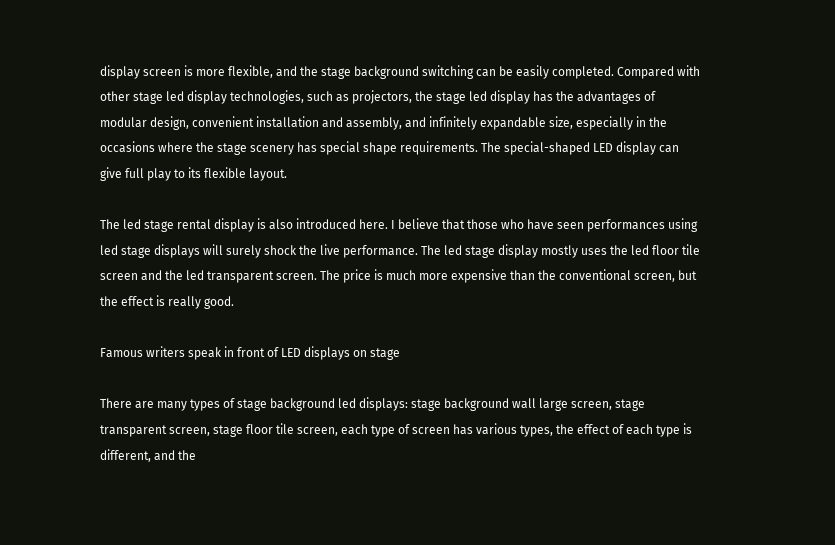display screen is more flexible, and the stage background switching can be easily completed. Compared with other stage led display technologies, such as projectors, the stage led display has the advantages of modular design, convenient installation and assembly, and infinitely expandable size, especially in the occasions where the stage scenery has special shape requirements. The special-shaped LED display can give full play to its flexible layout.

The led stage rental display is also introduced here. I believe that those who have seen performances using led stage displays will surely shock the live performance. The led stage display mostly uses the led floor tile screen and the led transparent screen. The price is much more expensive than the conventional screen, but the effect is really good.

Famous writers speak in front of LED displays on stage

There are many types of stage background led displays: stage background wall large screen, stage transparent screen, stage floor tile screen, each type of screen has various types, the effect of each type is different, and the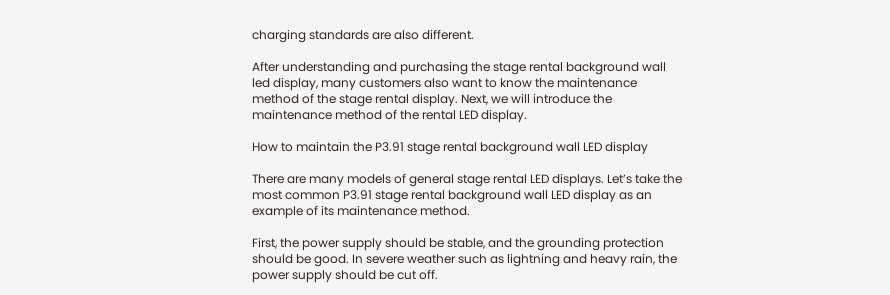charging standards are also different.

After understanding and purchasing the stage rental background wall led display, many customers also want to know the maintenance method of the stage rental display. Next, we will introduce the maintenance method of the rental LED display.

How to maintain the P3.91 stage rental background wall LED display

There are many models of general stage rental LED displays. Let’s take the most common P3.91 stage rental background wall LED display as an example of its maintenance method.

First, the power supply should be stable, and the grounding protection should be good. In severe weather such as lightning and heavy rain, the power supply should be cut off.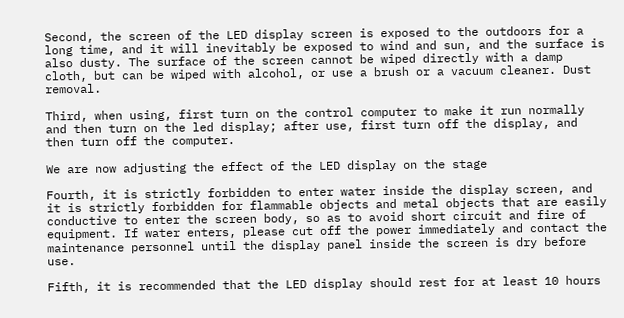Second, the screen of the LED display screen is exposed to the outdoors for a long time, and it will inevitably be exposed to wind and sun, and the surface is also dusty. The surface of the screen cannot be wiped directly with a damp cloth, but can be wiped with alcohol, or use a brush or a vacuum cleaner. Dust removal.

Third, when using, first turn on the control computer to make it run normally and then turn on the led display; after use, first turn off the display, and then turn off the computer.

We are now adjusting the effect of the LED display on the stage

Fourth, it is strictly forbidden to enter water inside the display screen, and it is strictly forbidden for flammable objects and metal objects that are easily conductive to enter the screen body, so as to avoid short circuit and fire of equipment. If water enters, please cut off the power immediately and contact the maintenance personnel until the display panel inside the screen is dry before use.

Fifth, it is recommended that the LED display should rest for at least 10 hours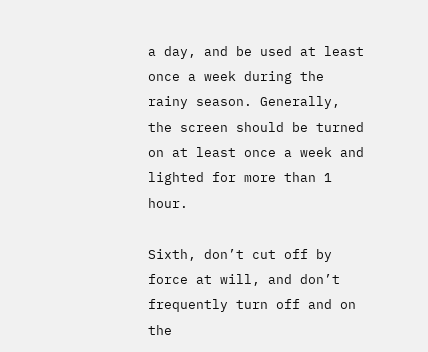a day, and be used at least once a week during the rainy season. Generally, the screen should be turned on at least once a week and lighted for more than 1 hour.

Sixth, don’t cut off by force at will, and don’t frequently turn off and on the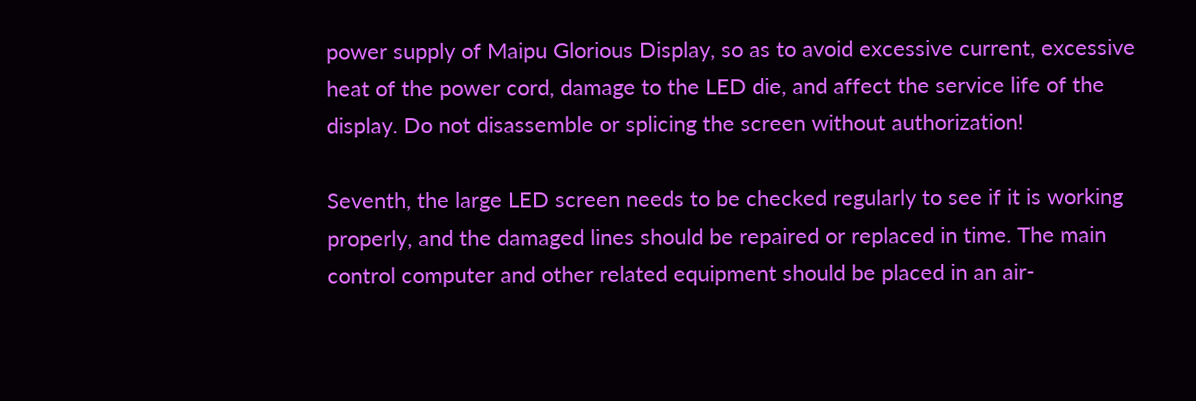power supply of Maipu Glorious Display, so as to avoid excessive current, excessive heat of the power cord, damage to the LED die, and affect the service life of the display. Do not disassemble or splicing the screen without authorization!

Seventh, the large LED screen needs to be checked regularly to see if it is working properly, and the damaged lines should be repaired or replaced in time. The main control computer and other related equipment should be placed in an air-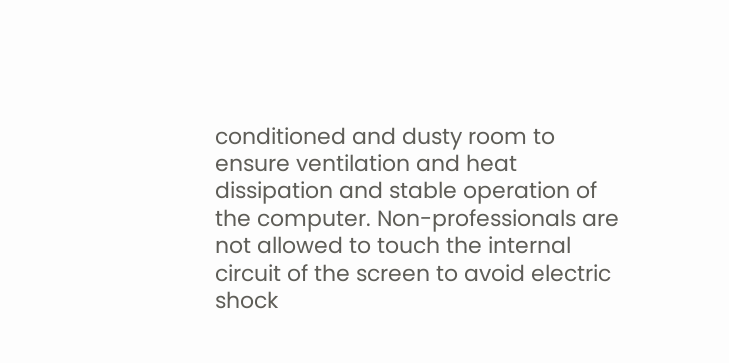conditioned and dusty room to ensure ventilation and heat dissipation and stable operation of the computer. Non-professionals are not allowed to touch the internal circuit of the screen to avoid electric shock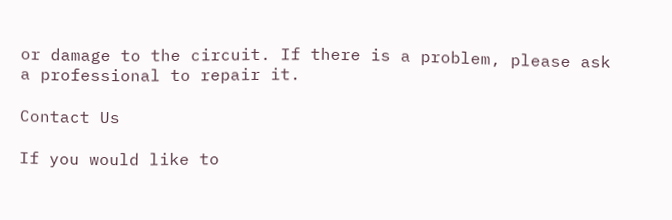or damage to the circuit. If there is a problem, please ask a professional to repair it.

Contact Us

If you would like to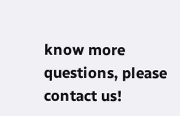know more questions, please contact us!